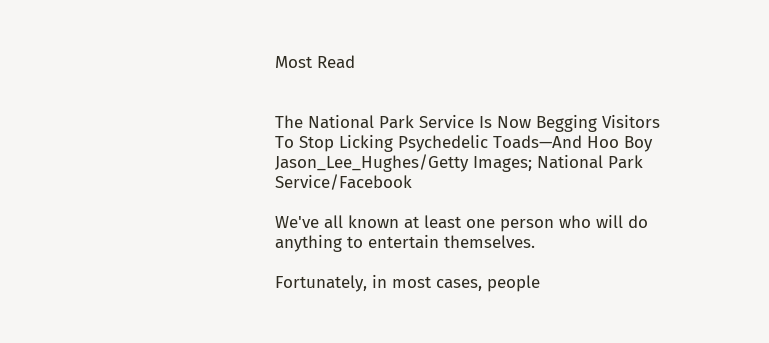Most Read


The National Park Service Is Now Begging Visitors To Stop Licking Psychedelic Toads—And Hoo Boy
Jason_Lee_Hughes/Getty Images; National Park Service/Facebook

We've all known at least one person who will do anything to entertain themselves.

Fortunately, in most cases, people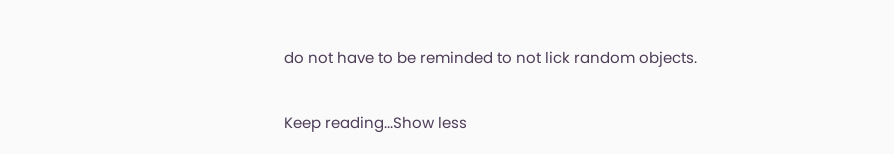do not have to be reminded to not lick random objects.

Keep reading...Show less